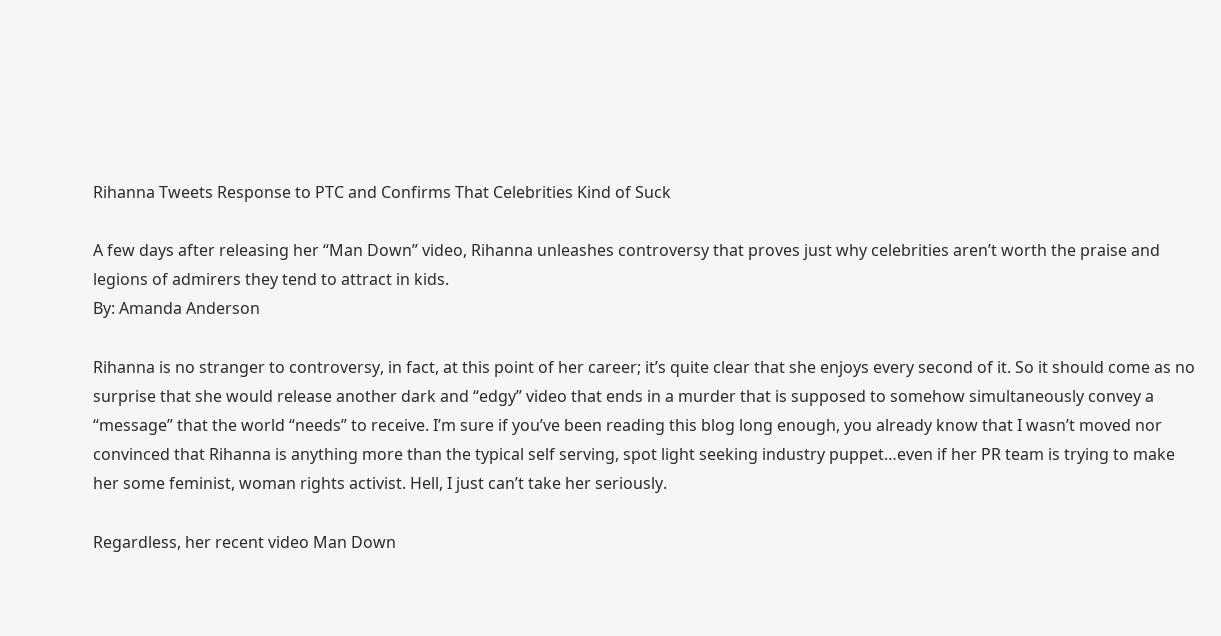Rihanna Tweets Response to PTC and Confirms That Celebrities Kind of Suck

A few days after releasing her “Man Down” video, Rihanna unleashes controversy that proves just why celebrities aren’t worth the praise and legions of admirers they tend to attract in kids.
By: Amanda Anderson

Rihanna is no stranger to controversy, in fact, at this point of her career; it’s quite clear that she enjoys every second of it. So it should come as no surprise that she would release another dark and “edgy” video that ends in a murder that is supposed to somehow simultaneously convey a “message” that the world “needs” to receive. I’m sure if you’ve been reading this blog long enough, you already know that I wasn’t moved nor convinced that Rihanna is anything more than the typical self serving, spot light seeking industry puppet…even if her PR team is trying to make her some feminist, woman rights activist. Hell, I just can’t take her seriously.

Regardless, her recent video Man Down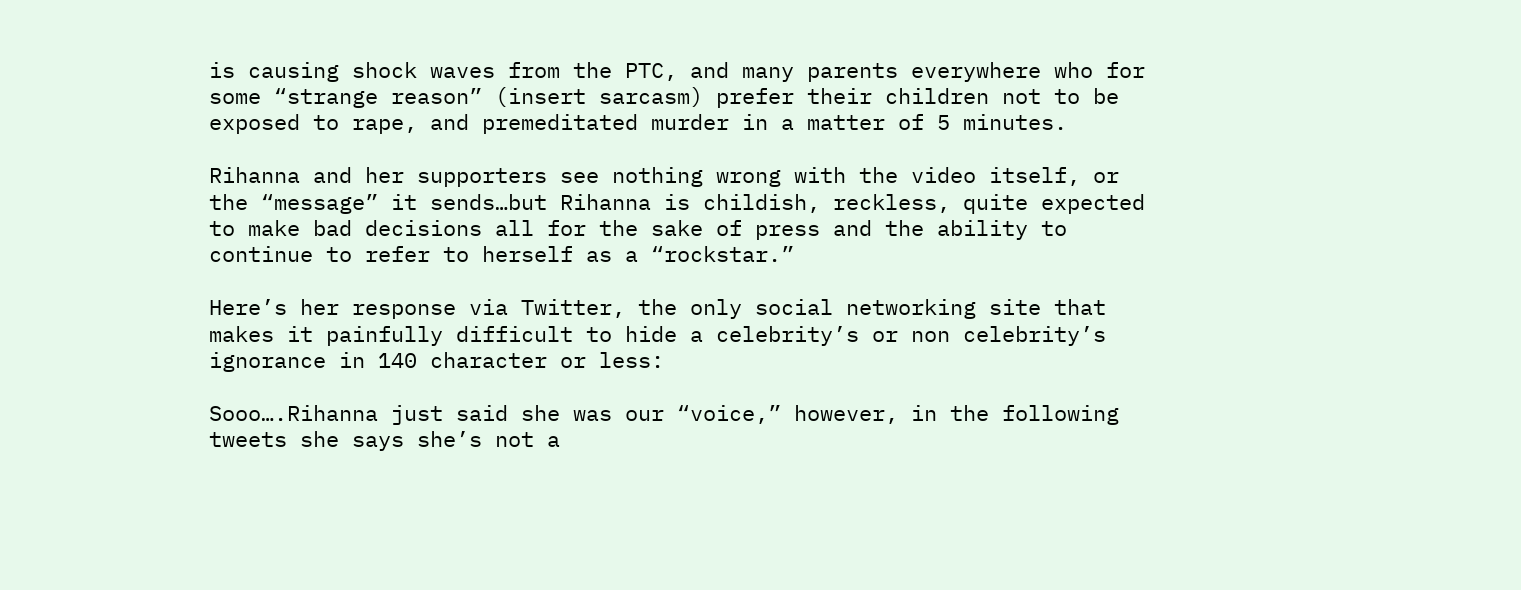is causing shock waves from the PTC, and many parents everywhere who for some “strange reason” (insert sarcasm) prefer their children not to be exposed to rape, and premeditated murder in a matter of 5 minutes.

Rihanna and her supporters see nothing wrong with the video itself, or the “message” it sends…but Rihanna is childish, reckless, quite expected to make bad decisions all for the sake of press and the ability to continue to refer to herself as a “rockstar.”

Here’s her response via Twitter, the only social networking site that makes it painfully difficult to hide a celebrity’s or non celebrity’s ignorance in 140 character or less:

Sooo….Rihanna just said she was our “voice,” however, in the following tweets she says she’s not a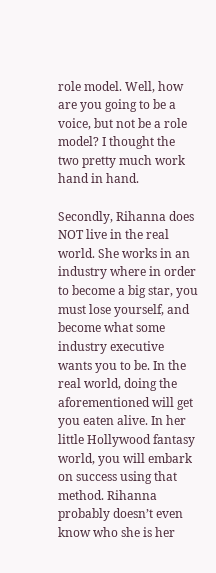role model. Well, how are you going to be a voice, but not be a role model? I thought the two pretty much work hand in hand.

Secondly, Rihanna does NOT live in the real world. She works in an industry where in order to become a big star, you must lose yourself, and become what some industry executive wants you to be. In the real world, doing the aforementioned will get you eaten alive. In her little Hollywood fantasy world, you will embark on success using that method. Rihanna probably doesn’t even know who she is her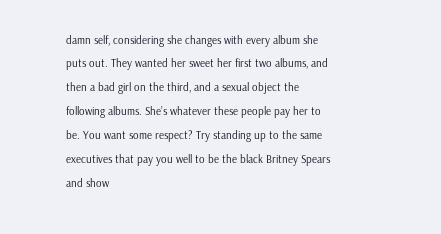damn self, considering she changes with every album she puts out. They wanted her sweet her first two albums, and then a bad girl on the third, and a sexual object the following albums. She’s whatever these people pay her to be. You want some respect? Try standing up to the same executives that pay you well to be the black Britney Spears and show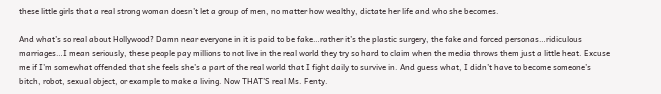these little girls that a real strong woman doesn’t let a group of men, no matter how wealthy, dictate her life and who she becomes.

And what’s so real about Hollywood? Damn near everyone in it is paid to be fake…rather it’s the plastic surgery, the fake and forced personas…ridiculous marriages…I mean seriously, these people pay millions to not live in the real world they try so hard to claim when the media throws them just a little heat. Excuse me if I’m somewhat offended that she feels she’s a part of the real world that I fight daily to survive in. And guess what, I didn’t have to become someone’s bitch, robot, sexual object, or example to make a living. Now THAT’S real Ms. Fenty.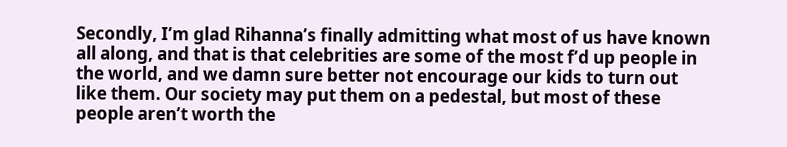Secondly, I’m glad Rihanna’s finally admitting what most of us have known all along, and that is that celebrities are some of the most f’d up people in the world, and we damn sure better not encourage our kids to turn out like them. Our society may put them on a pedestal, but most of these people aren’t worth the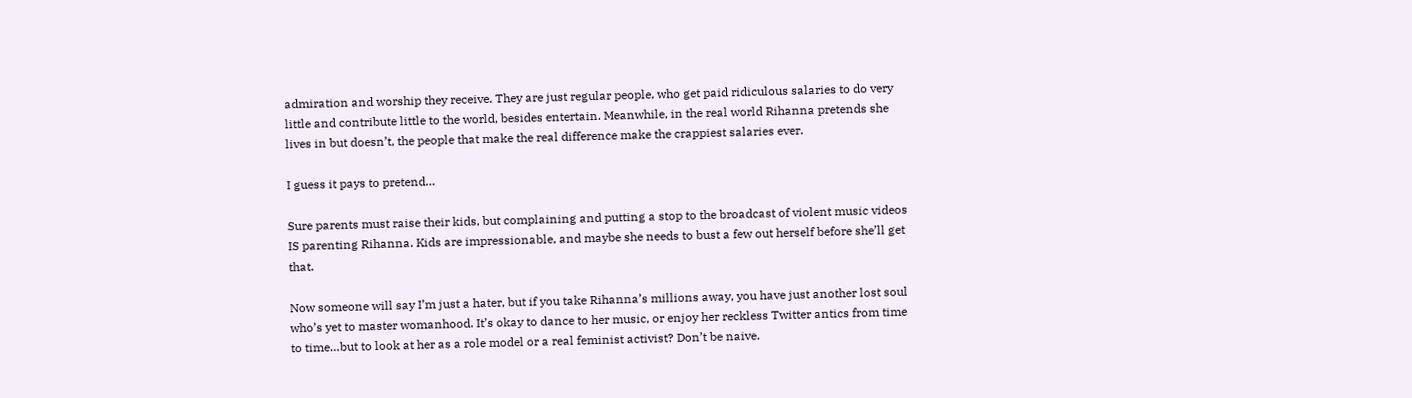admiration and worship they receive. They are just regular people, who get paid ridiculous salaries to do very little and contribute little to the world, besides entertain. Meanwhile, in the real world Rihanna pretends she lives in but doesn’t, the people that make the real difference make the crappiest salaries ever.

I guess it pays to pretend…

Sure parents must raise their kids, but complaining and putting a stop to the broadcast of violent music videos IS parenting Rihanna. Kids are impressionable, and maybe she needs to bust a few out herself before she’ll get that.

Now someone will say I’m just a hater, but if you take Rihanna’s millions away, you have just another lost soul who’s yet to master womanhood. It’s okay to dance to her music, or enjoy her reckless Twitter antics from time to time…but to look at her as a role model or a real feminist activist? Don’t be naive.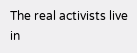The real activists live in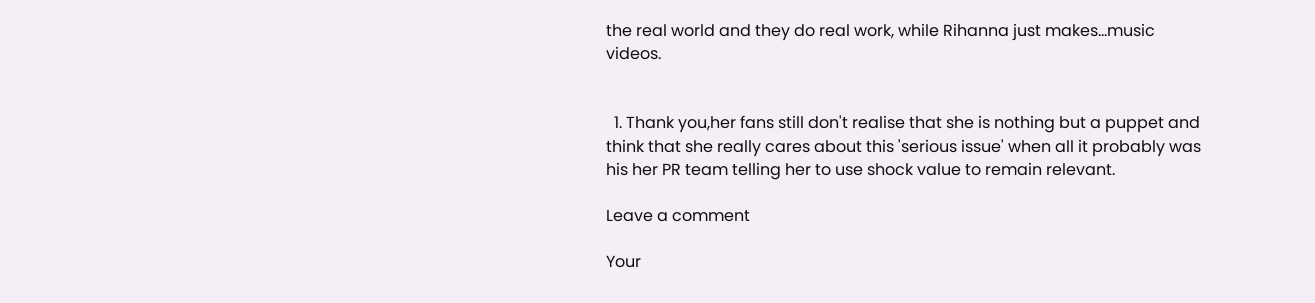the real world and they do real work, while Rihanna just makes…music videos.


  1. Thank you,her fans still don't realise that she is nothing but a puppet and think that she really cares about this 'serious issue' when all it probably was his her PR team telling her to use shock value to remain relevant.

Leave a comment

Your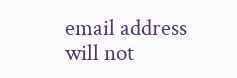email address will not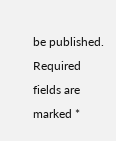be published. Required fields are marked *